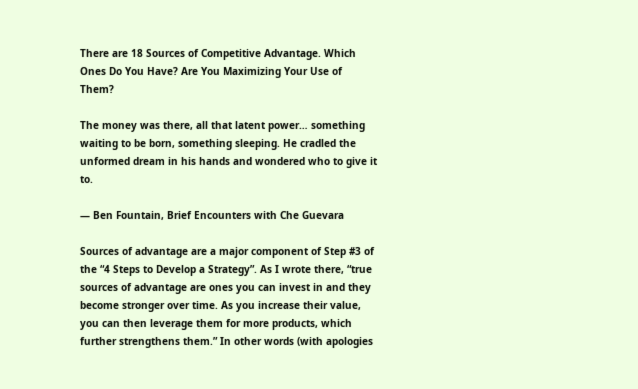There are 18 Sources of Competitive Advantage. Which Ones Do You Have? Are You Maximizing Your Use of Them?

The money was there, all that latent power… something waiting to be born, something sleeping. He cradled the unformed dream in his hands and wondered who to give it to.

— Ben Fountain, Brief Encounters with Che Guevara

Sources of advantage are a major component of Step #3 of the “4 Steps to Develop a Strategy”. As I wrote there, “true sources of advantage are ones you can invest in and they become stronger over time. As you increase their value, you can then leverage them for more products, which further strengthens them.” In other words (with apologies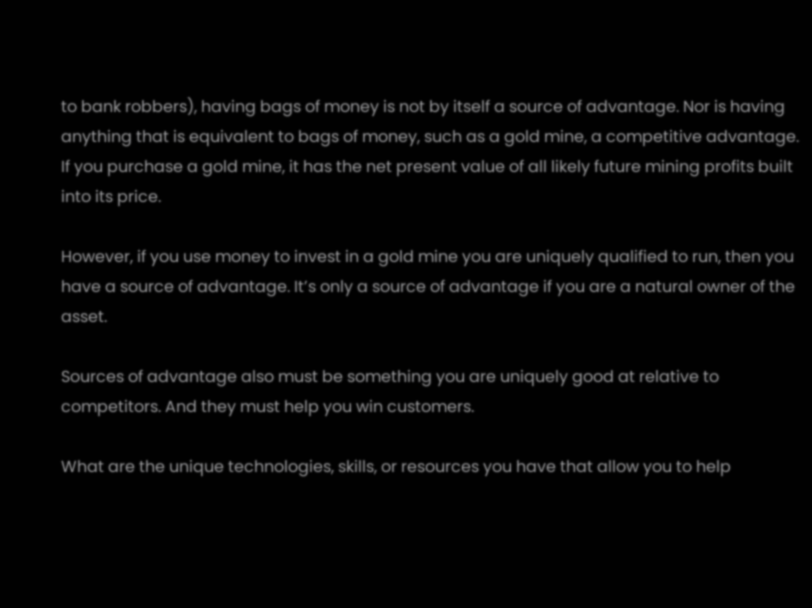to bank robbers), having bags of money is not by itself a source of advantage. Nor is having anything that is equivalent to bags of money, such as a gold mine, a competitive advantage. If you purchase a gold mine, it has the net present value of all likely future mining profits built into its price.

However, if you use money to invest in a gold mine you are uniquely qualified to run, then you have a source of advantage. It’s only a source of advantage if you are a natural owner of the asset.

Sources of advantage also must be something you are uniquely good at relative to competitors. And they must help you win customers.

What are the unique technologies, skills, or resources you have that allow you to help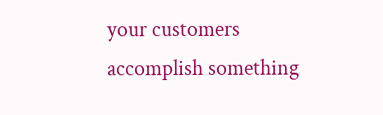your customers accomplish something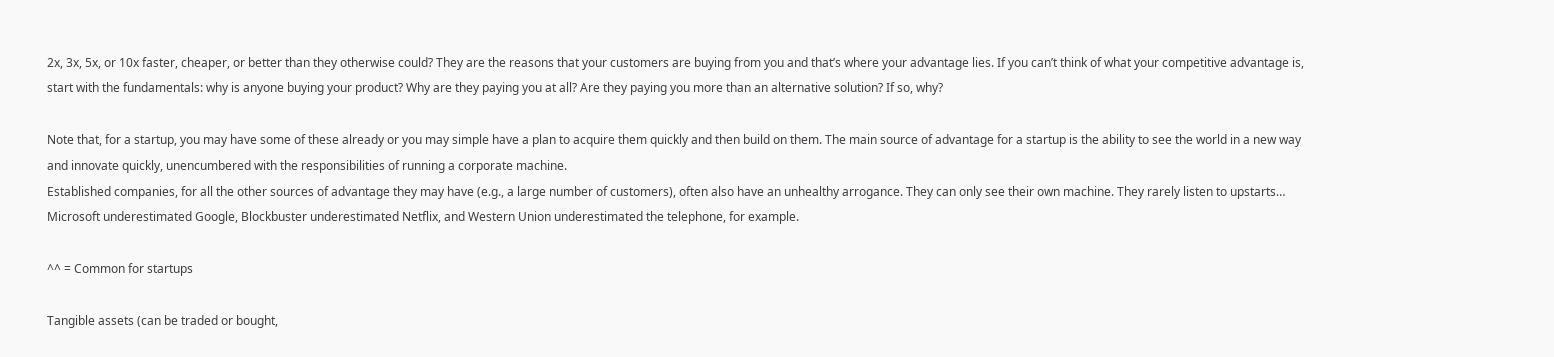2x, 3x, 5x, or 10x faster, cheaper, or better than they otherwise could? They are the reasons that your customers are buying from you and that’s where your advantage lies. If you can’t think of what your competitive advantage is, start with the fundamentals: why is anyone buying your product? Why are they paying you at all? Are they paying you more than an alternative solution? If so, why?

Note that, for a startup, you may have some of these already or you may simple have a plan to acquire them quickly and then build on them. The main source of advantage for a startup is the ability to see the world in a new way and innovate quickly, unencumbered with the responsibilities of running a corporate machine.
Established companies, for all the other sources of advantage they may have (e.g., a large number of customers), often also have an unhealthy arrogance. They can only see their own machine. They rarely listen to upstarts… Microsoft underestimated Google, Blockbuster underestimated Netflix, and Western Union underestimated the telephone, for example.

^^ = Common for startups

Tangible assets (can be traded or bought,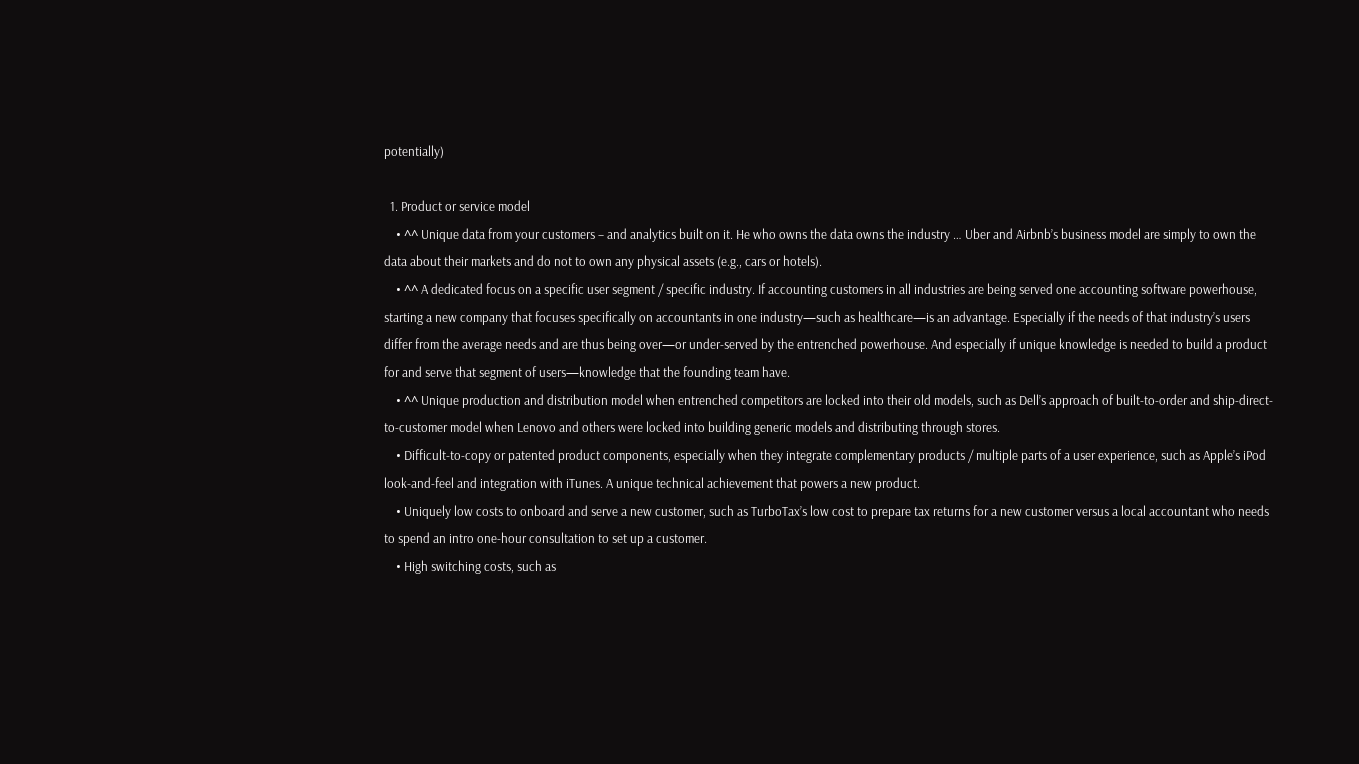potentially)

  1. Product or service model
    • ^^ Unique data from your customers – and analytics built on it. He who owns the data owns the industry … Uber and Airbnb’s business model are simply to own the data about their markets and do not to own any physical assets (e.g., cars or hotels).
    • ^^ A dedicated focus on a specific user segment / specific industry. If accounting customers in all industries are being served one accounting software powerhouse, starting a new company that focuses specifically on accountants in one industry—such as healthcare—is an advantage. Especially if the needs of that industry’s users differ from the average needs and are thus being over—or under-served by the entrenched powerhouse. And especially if unique knowledge is needed to build a product for and serve that segment of users—knowledge that the founding team have.
    • ^^ Unique production and distribution model when entrenched competitors are locked into their old models, such as Dell’s approach of built-to-order and ship-direct-to-customer model when Lenovo and others were locked into building generic models and distributing through stores.
    • Difficult-to-copy or patented product components, especially when they integrate complementary products / multiple parts of a user experience, such as Apple’s iPod look-and-feel and integration with iTunes. A unique technical achievement that powers a new product.
    • Uniquely low costs to onboard and serve a new customer, such as TurboTax’s low cost to prepare tax returns for a new customer versus a local accountant who needs to spend an intro one-hour consultation to set up a customer.
    • High switching costs, such as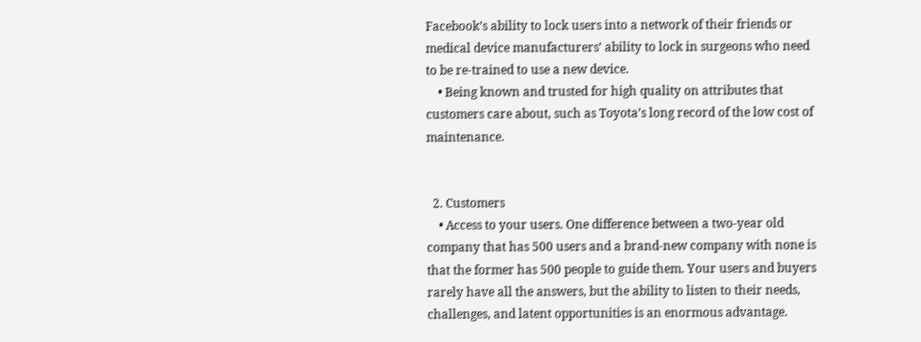Facebook’s ability to lock users into a network of their friends or medical device manufacturers’ ability to lock in surgeons who need to be re-trained to use a new device.
    • Being known and trusted for high quality on attributes that customers care about, such as Toyota’s long record of the low cost of maintenance.


  2. Customers
    • Access to your users. One difference between a two-year old company that has 500 users and a brand-new company with none is that the former has 500 people to guide them. Your users and buyers rarely have all the answers, but the ability to listen to their needs, challenges, and latent opportunities is an enormous advantage.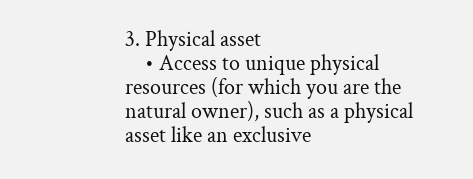3. Physical asset
    • Access to unique physical resources (for which you are the natural owner), such as a physical asset like an exclusive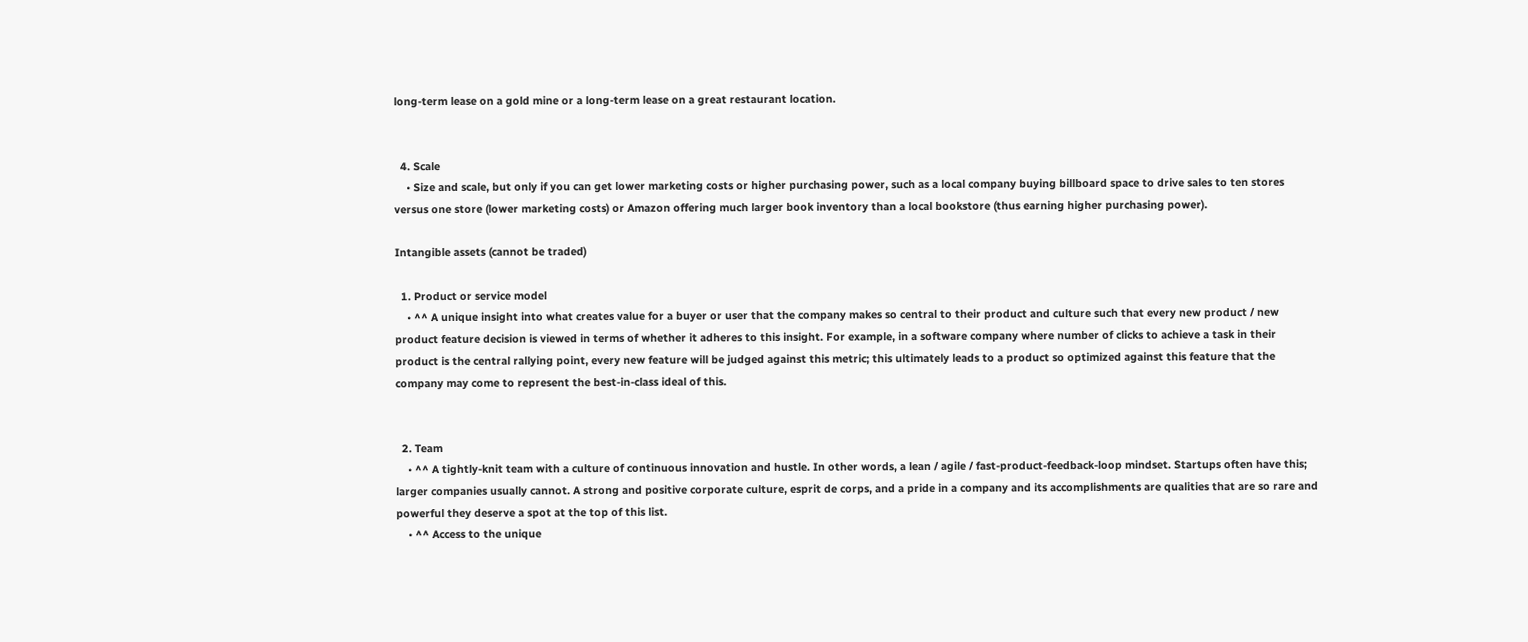long-term lease on a gold mine or a long-term lease on a great restaurant location.


  4. Scale
    • Size and scale, but only if you can get lower marketing costs or higher purchasing power, such as a local company buying billboard space to drive sales to ten stores versus one store (lower marketing costs) or Amazon offering much larger book inventory than a local bookstore (thus earning higher purchasing power).

Intangible assets (cannot be traded)

  1. Product or service model
    • ^^ A unique insight into what creates value for a buyer or user that the company makes so central to their product and culture such that every new product / new product feature decision is viewed in terms of whether it adheres to this insight. For example, in a software company where number of clicks to achieve a task in their product is the central rallying point, every new feature will be judged against this metric; this ultimately leads to a product so optimized against this feature that the company may come to represent the best-in-class ideal of this.


  2. Team
    • ^^ A tightly-knit team with a culture of continuous innovation and hustle. In other words, a lean / agile / fast-product-feedback-loop mindset. Startups often have this; larger companies usually cannot. A strong and positive corporate culture, esprit de corps, and a pride in a company and its accomplishments are qualities that are so rare and powerful they deserve a spot at the top of this list.
    • ^^ Access to the unique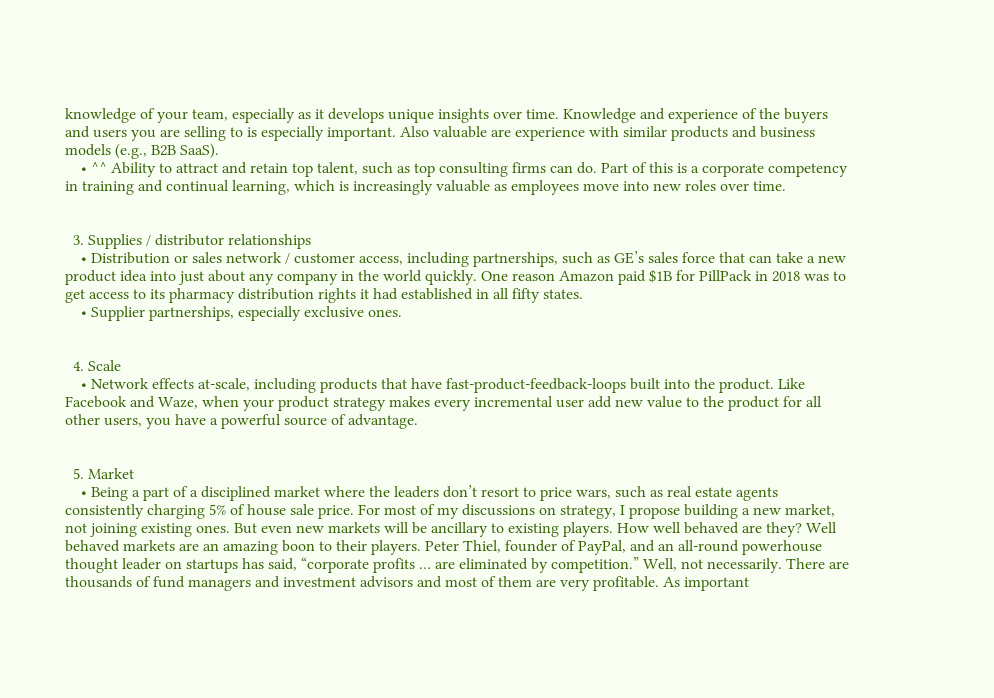knowledge of your team, especially as it develops unique insights over time. Knowledge and experience of the buyers and users you are selling to is especially important. Also valuable are experience with similar products and business models (e.g., B2B SaaS).
    • ^^ Ability to attract and retain top talent, such as top consulting firms can do. Part of this is a corporate competency in training and continual learning, which is increasingly valuable as employees move into new roles over time.


  3. Supplies / distributor relationships
    • Distribution or sales network / customer access, including partnerships, such as GE’s sales force that can take a new product idea into just about any company in the world quickly. One reason Amazon paid $1B for PillPack in 2018 was to get access to its pharmacy distribution rights it had established in all fifty states.
    • Supplier partnerships, especially exclusive ones.


  4. Scale
    • Network effects at-scale, including products that have fast-product-feedback-loops built into the product. Like Facebook and Waze, when your product strategy makes every incremental user add new value to the product for all other users, you have a powerful source of advantage.


  5. Market
    • Being a part of a disciplined market where the leaders don’t resort to price wars, such as real estate agents consistently charging 5% of house sale price. For most of my discussions on strategy, I propose building a new market, not joining existing ones. But even new markets will be ancillary to existing players. How well behaved are they? Well behaved markets are an amazing boon to their players. Peter Thiel, founder of PayPal, and an all-round powerhouse thought leader on startups has said, “corporate profits … are eliminated by competition.” Well, not necessarily. There are thousands of fund managers and investment advisors and most of them are very profitable. As important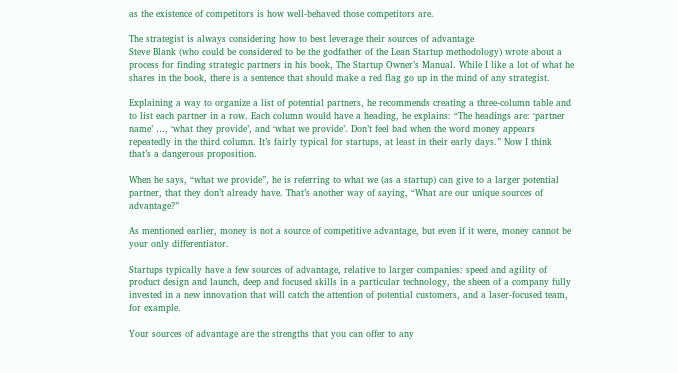as the existence of competitors is how well-behaved those competitors are.

The strategist is always considering how to best leverage their sources of advantage
Steve Blank (who could be considered to be the godfather of the Lean Startup methodology) wrote about a process for finding strategic partners in his book, The Startup Owner’s Manual. While I like a lot of what he shares in the book, there is a sentence that should make a red flag go up in the mind of any strategist.

Explaining a way to organize a list of potential partners, he recommends creating a three-column table and to list each partner in a row. Each column would have a heading, he explains: “The headings are: ‘partner name’ …, ‘what they provide’, and ‘what we provide’. Don’t feel bad when the word money appears repeatedly in the third column. It’s fairly typical for startups, at least in their early days.” Now I think that’s a dangerous proposition.

When he says, “what we provide”, he is referring to what we (as a startup) can give to a larger potential partner, that they don’t already have. That’s another way of saying, “What are our unique sources of advantage?”

As mentioned earlier, money is not a source of competitive advantage, but even if it were, money cannot be your only differentiator.

Startups typically have a few sources of advantage, relative to larger companies: speed and agility of product design and launch, deep and focused skills in a particular technology, the sheen of a company fully invested in a new innovation that will catch the attention of potential customers, and a laser-focused team, for example.

Your sources of advantage are the strengths that you can offer to any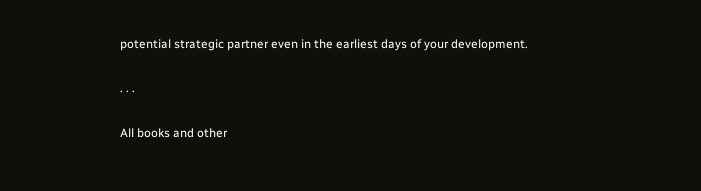potential strategic partner even in the earliest days of your development.

. . .

All books and other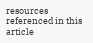resources referenced in this article